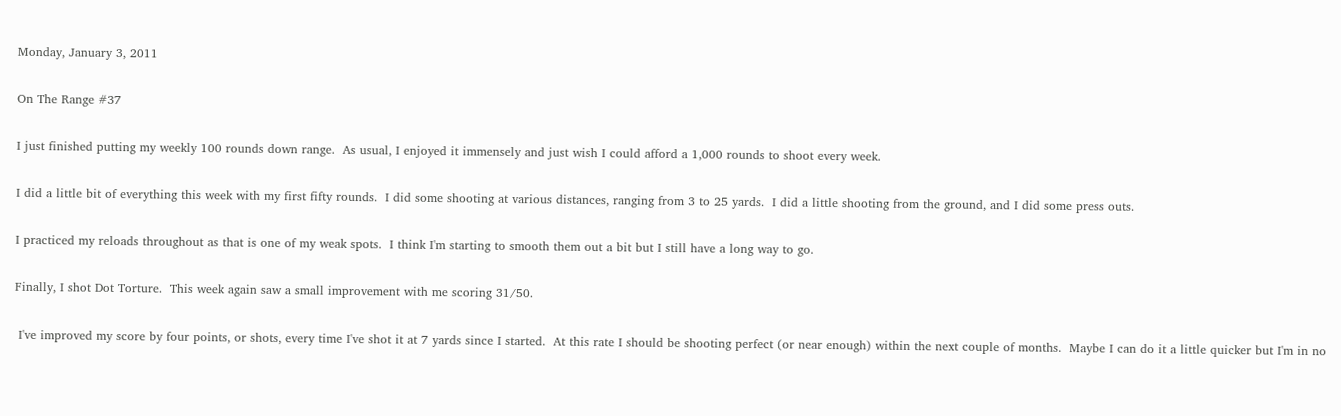Monday, January 3, 2011

On The Range #37

I just finished putting my weekly 100 rounds down range.  As usual, I enjoyed it immensely and just wish I could afford a 1,000 rounds to shoot every week.

I did a little bit of everything this week with my first fifty rounds.  I did some shooting at various distances, ranging from 3 to 25 yards.  I did a little shooting from the ground, and I did some press outs.

I practiced my reloads throughout as that is one of my weak spots.  I think I'm starting to smooth them out a bit but I still have a long way to go.

Finally, I shot Dot Torture.  This week again saw a small improvement with me scoring 31/50.

 I've improved my score by four points, or shots, every time I've shot it at 7 yards since I started.  At this rate I should be shooting perfect (or near enough) within the next couple of months.  Maybe I can do it a little quicker but I'm in no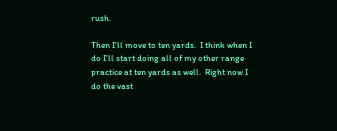rush.

Then I'll move to ten yards.  I think when I do I'll start doing all of my other range practice at ten yards as well.  Right now I do the vast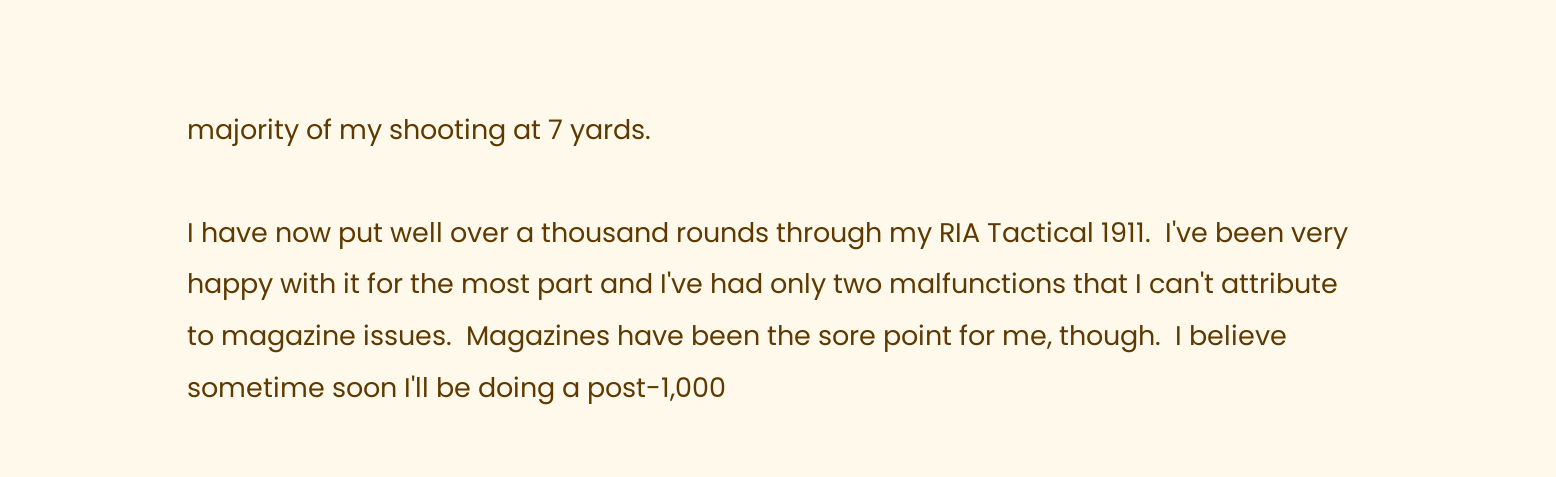majority of my shooting at 7 yards.

I have now put well over a thousand rounds through my RIA Tactical 1911.  I've been very happy with it for the most part and I've had only two malfunctions that I can't attribute to magazine issues.  Magazines have been the sore point for me, though.  I believe sometime soon I'll be doing a post-1,000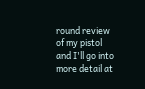round review of my pistol and I'll go into more detail at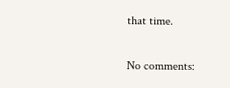that time.

No comments: